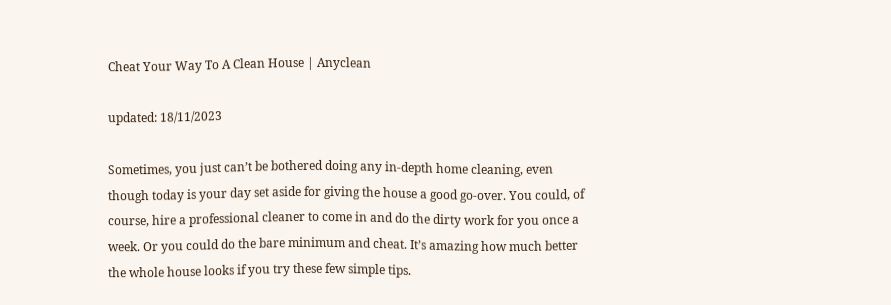Cheat Your Way To A Clean House | Anyclean

updated: 18/11/2023

Sometimes, you just can’t be bothered doing any in-depth home cleaning, even though today is your day set aside for giving the house a good go-over. You could, of course, hire a professional cleaner to come in and do the dirty work for you once a week. Or you could do the bare minimum and cheat. It’s amazing how much better the whole house looks if you try these few simple tips.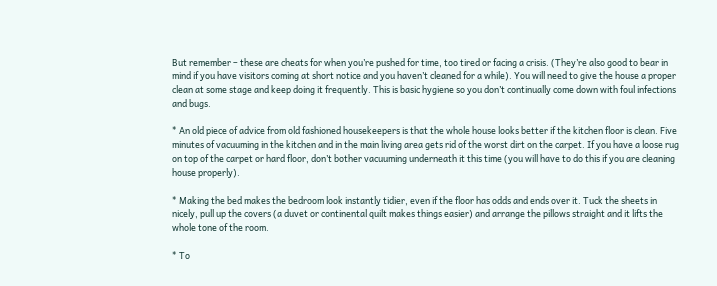But remember – these are cheats for when you’re pushed for time, too tired or facing a crisis. (They’re also good to bear in mind if you have visitors coming at short notice and you haven’t cleaned for a while). You will need to give the house a proper clean at some stage and keep doing it frequently. This is basic hygiene so you don’t continually come down with foul infections and bugs.

* An old piece of advice from old fashioned housekeepers is that the whole house looks better if the kitchen floor is clean. Five minutes of vacuuming in the kitchen and in the main living area gets rid of the worst dirt on the carpet. If you have a loose rug on top of the carpet or hard floor, don’t bother vacuuming underneath it this time (you will have to do this if you are cleaning house properly).

* Making the bed makes the bedroom look instantly tidier, even if the floor has odds and ends over it. Tuck the sheets in nicely, pull up the covers (a duvet or continental quilt makes things easier) and arrange the pillows straight and it lifts the whole tone of the room.

* To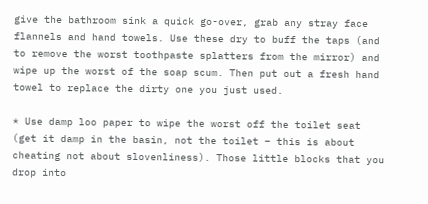give the bathroom sink a quick go-over, grab any stray face flannels and hand towels. Use these dry to buff the taps (and to remove the worst toothpaste splatters from the mirror) and wipe up the worst of the soap scum. Then put out a fresh hand towel to replace the dirty one you just used.

* Use damp loo paper to wipe the worst off the toilet seat (get it damp in the basin, not the toilet – this is about cheating not about slovenliness). Those little blocks that you drop into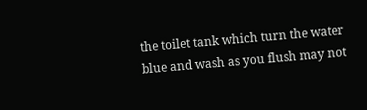the toilet tank which turn the water blue and wash as you flush may not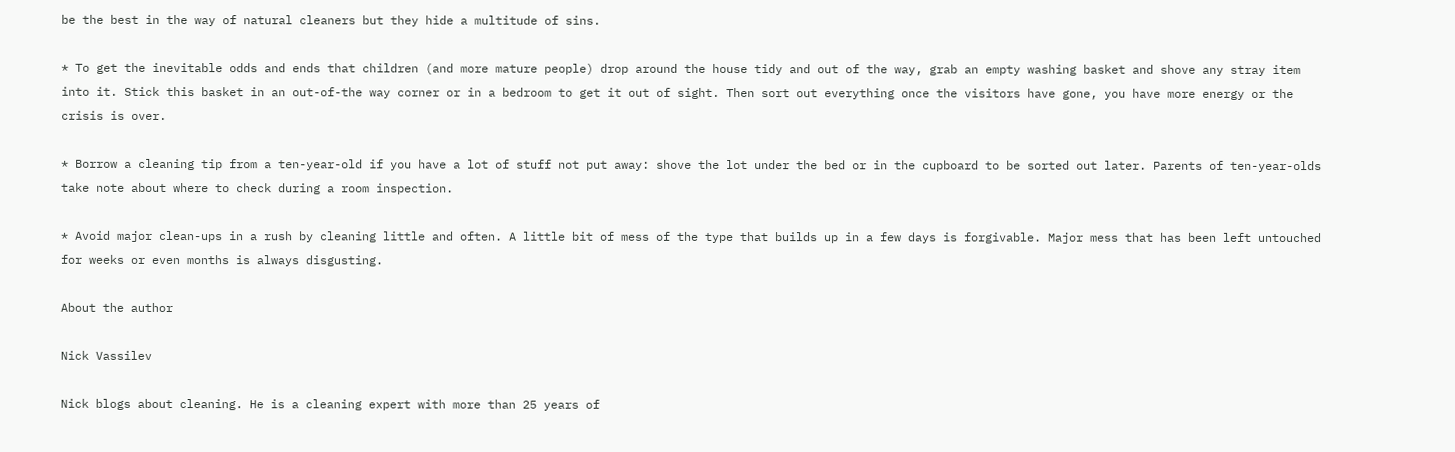be the best in the way of natural cleaners but they hide a multitude of sins.

* To get the inevitable odds and ends that children (and more mature people) drop around the house tidy and out of the way, grab an empty washing basket and shove any stray item into it. Stick this basket in an out-of-the way corner or in a bedroom to get it out of sight. Then sort out everything once the visitors have gone, you have more energy or the crisis is over.

* Borrow a cleaning tip from a ten-year-old if you have a lot of stuff not put away: shove the lot under the bed or in the cupboard to be sorted out later. Parents of ten-year-olds take note about where to check during a room inspection.

* Avoid major clean-ups in a rush by cleaning little and often. A little bit of mess of the type that builds up in a few days is forgivable. Major mess that has been left untouched for weeks or even months is always disgusting.

About the author

Nick Vassilev

Nick blogs about cleaning. He is a cleaning expert with more than 25 years of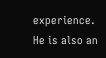experience. He is also an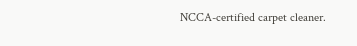NCCA-certified carpet cleaner.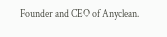Founder and CEO of Anyclean.